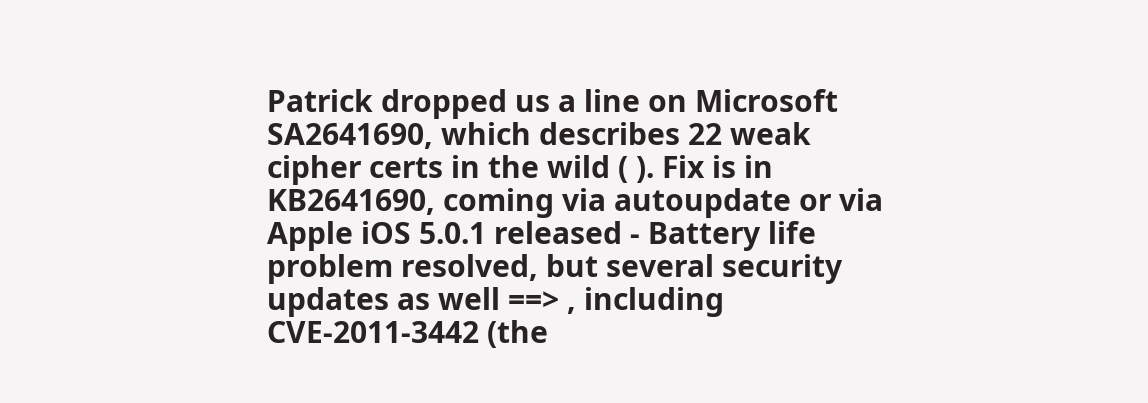Patrick dropped us a line on Microsoft SA2641690, which describes 22 weak cipher certs in the wild ( ). Fix is in KB2641690, coming via autoupdate or via
Apple iOS 5.0.1 released - Battery life problem resolved, but several security updates as well ==> , including CVE-2011-3442 (the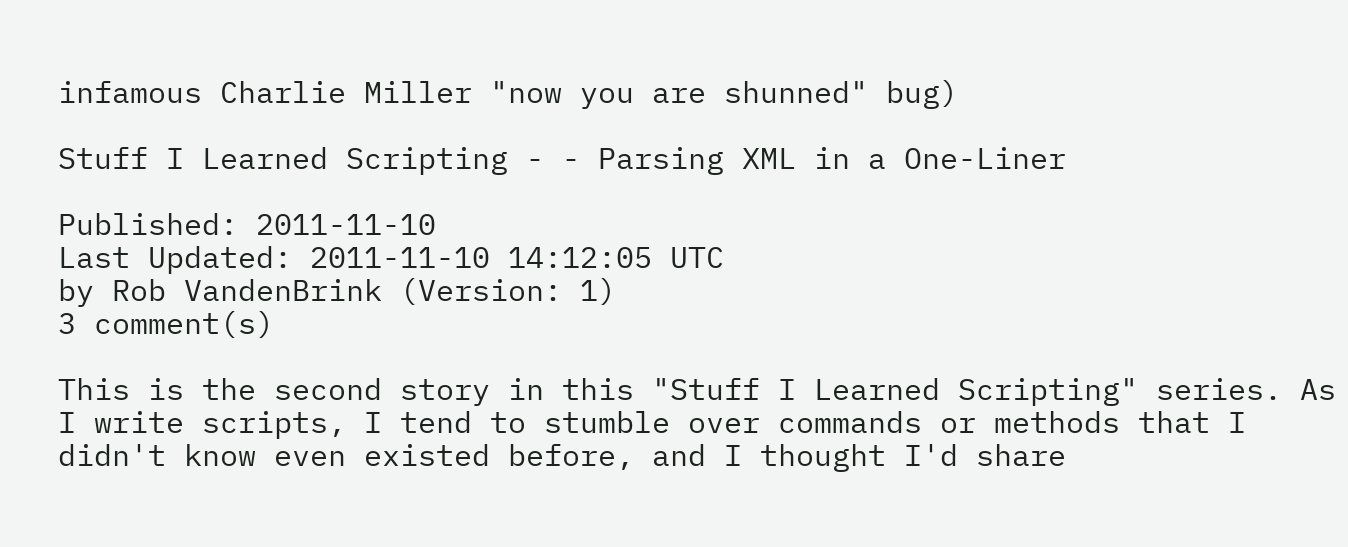infamous Charlie Miller "now you are shunned" bug)

Stuff I Learned Scripting - - Parsing XML in a One-Liner

Published: 2011-11-10
Last Updated: 2011-11-10 14:12:05 UTC
by Rob VandenBrink (Version: 1)
3 comment(s)

This is the second story in this "Stuff I Learned Scripting" series. As I write scripts, I tend to stumble over commands or methods that I didn't know even existed before, and I thought I'd share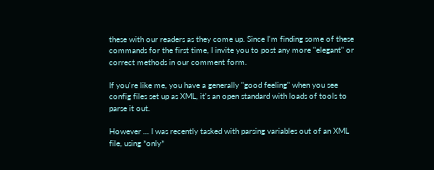these with our readers as they come up. Since I'm finding some of these commands for the first time, I invite you to post any more "elegant" or correct methods in our comment form.

If you're like me, you have a generally "good feeling" when you see config files set up as XML, it's an open standard with loads of tools to parse it out.

However ... I was recently tasked with parsing variables out of an XML file, using *only*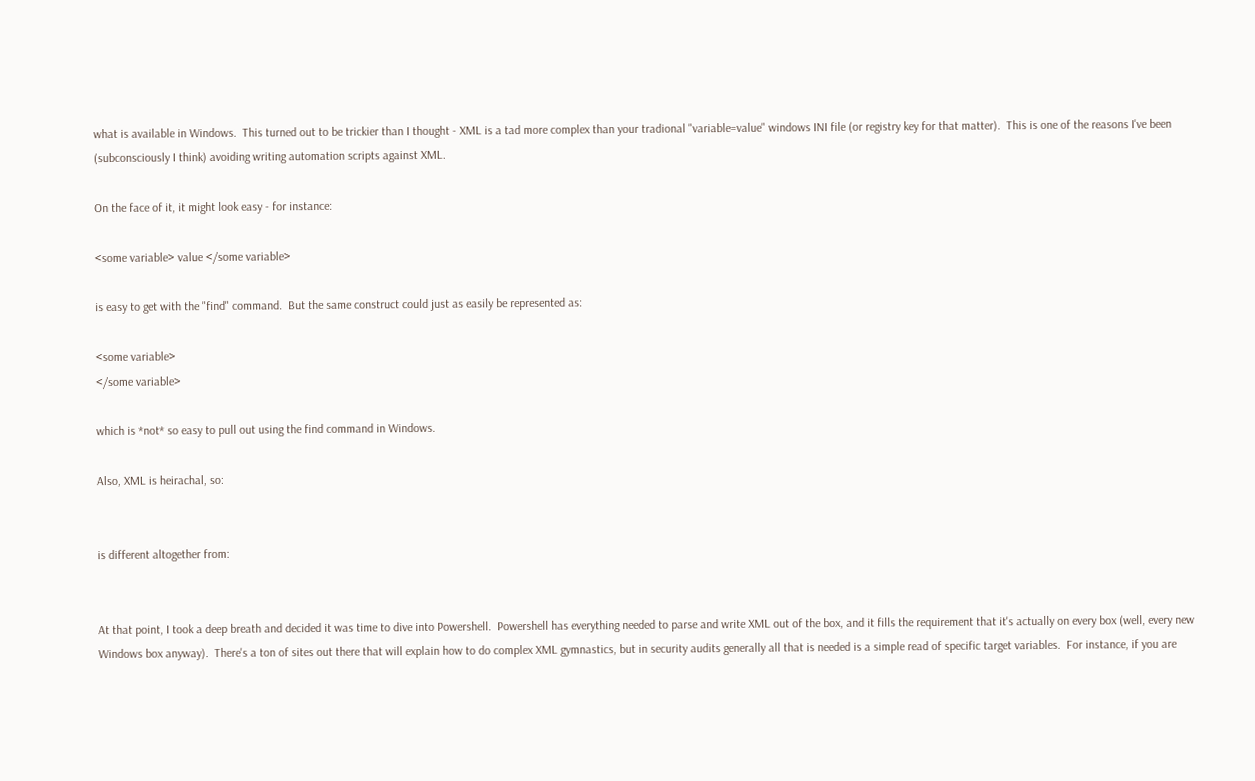what is available in Windows.  This turned out to be trickier than I thought - XML is a tad more complex than your tradional "variable=value" windows INI file (or registry key for that matter).  This is one of the reasons I've been (subconsciously I think) avoiding writing automation scripts against XML.

On the face of it, it might look easy - for instance:

<some variable> value </some variable>

is easy to get with the "find" command.  But the same construct could just as easily be represented as:

<some variable>
</some variable>

which is *not* so easy to pull out using the find command in Windows.

Also, XML is heirachal, so:


is different altogether from:


At that point, I took a deep breath and decided it was time to dive into Powershell.  Powershell has everything needed to parse and write XML out of the box, and it fills the requirement that it's actually on every box (well, every new Windows box anyway).  There's a ton of sites out there that will explain how to do complex XML gymnastics, but in security audits generally all that is needed is a simple read of specific target variables.  For instance, if you are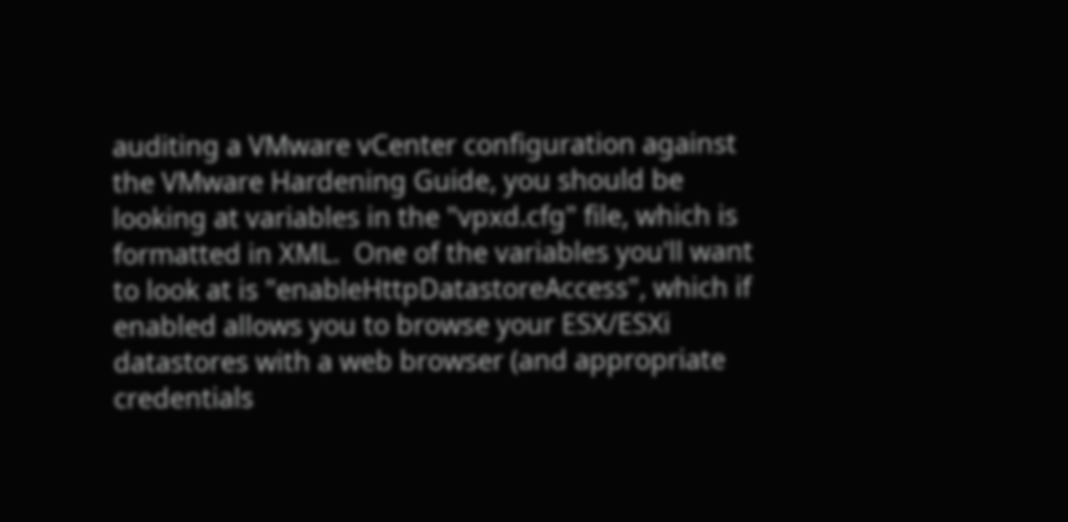auditing a VMware vCenter configuration against the VMware Hardening Guide, you should be looking at variables in the "vpxd.cfg" file, which is formatted in XML.  One of the variables you'll want to look at is "enableHttpDatastoreAccess", which if enabled allows you to browse your ESX/ESXi datastores with a web browser (and appropriate credentials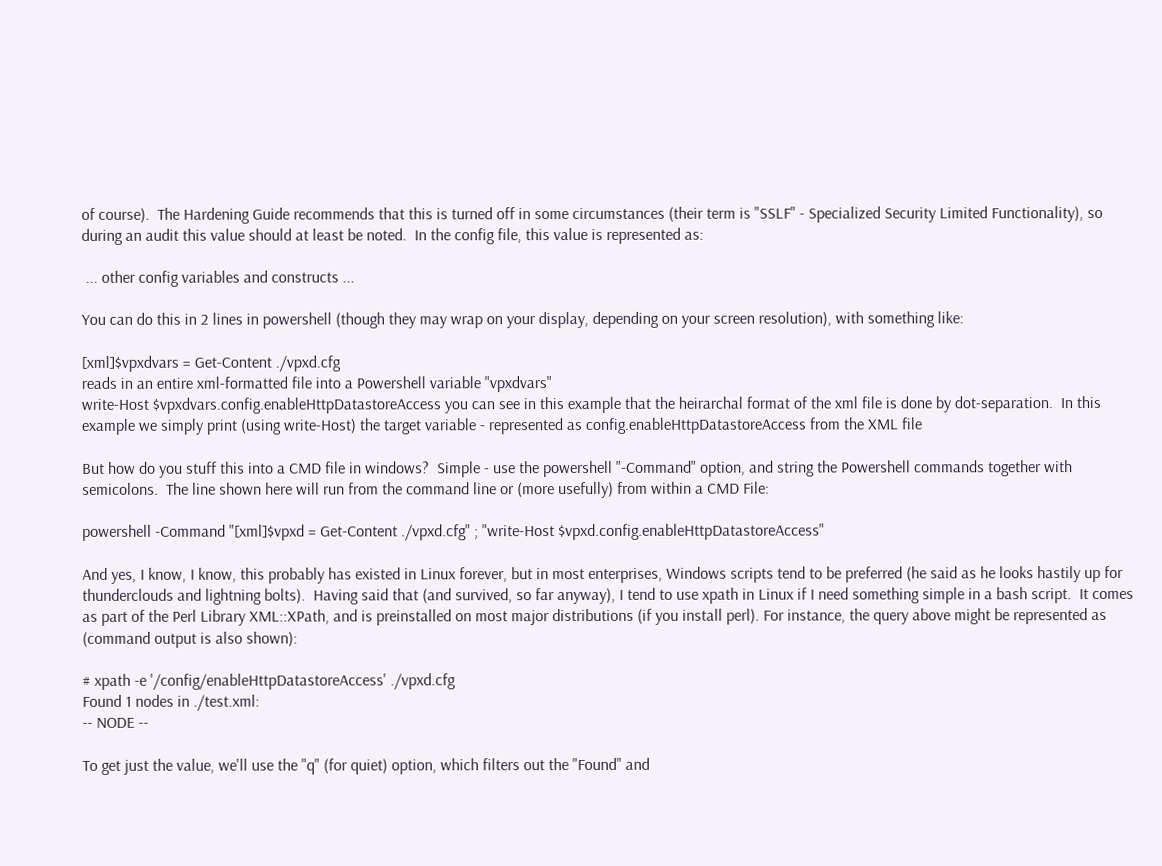of course).  The Hardening Guide recommends that this is turned off in some circumstances (their term is "SSLF" - Specialized Security Limited Functionality), so during an audit this value should at least be noted.  In the config file, this value is represented as:

 ... other config variables and constructs ...

You can do this in 2 lines in powershell (though they may wrap on your display, depending on your screen resolution), with something like:

[xml]$vpxdvars = Get-Content ./vpxd.cfg
reads in an entire xml-formatted file into a Powershell variable "vpxdvars"
write-Host $vpxdvars.config.enableHttpDatastoreAccess you can see in this example that the heirarchal format of the xml file is done by dot-separation.  In this example we simply print (using write-Host) the target variable - represented as config.enableHttpDatastoreAccess from the XML file

But how do you stuff this into a CMD file in windows?  Simple - use the powershell "-Command" option, and string the Powershell commands together with semicolons.  The line shown here will run from the command line or (more usefully) from within a CMD File:

powershell -Command "[xml]$vpxd = Get-Content ./vpxd.cfg" ; "write-Host $vpxd.config.enableHttpDatastoreAccess"

And yes, I know, I know, this probably has existed in Linux forever, but in most enterprises, Windows scripts tend to be preferred (he said as he looks hastily up for thunderclouds and lightning bolts).  Having said that (and survived, so far anyway), I tend to use xpath in Linux if I need something simple in a bash script.  It comes as part of the Perl Library XML::XPath, and is preinstalled on most major distributions (if you install perl). For instance, the query above might be represented as (command output is also shown):

# xpath -e '/config/enableHttpDatastoreAccess' ./vpxd.cfg
Found 1 nodes in ./test.xml:
-- NODE --

To get just the value, we'll use the "q" (for quiet) option, which filters out the "Found" and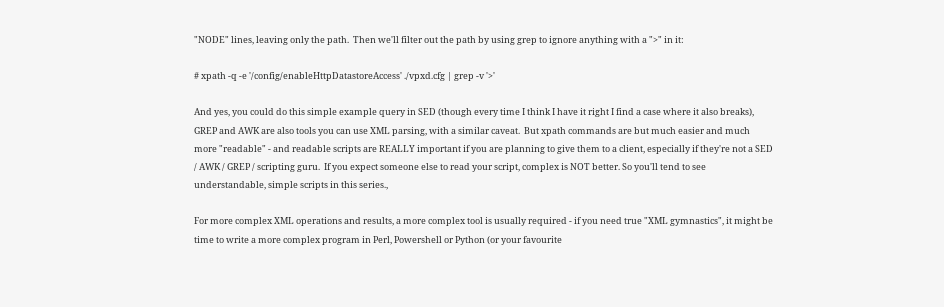"NODE" lines, leaving only the path.  Then we'll filter out the path by using grep to ignore anything with a ">" in it:

# xpath -q -e '/config/enableHttpDatastoreAccess' ./vpxd.cfg | grep -v '>'

And yes, you could do this simple example query in SED (though every time I think I have it right I find a case where it also breaks), GREP and AWK are also tools you can use XML parsing, with a similar caveat.  But xpath commands are but much easier and much more "readable" - and readable scripts are REALLY important if you are planning to give them to a client, especially if they're not a SED / AWK / GREP / scripting guru.  If you expect someone else to read your script, complex is NOT better. So you'll tend to see understandable, simple scripts in this series.,

For more complex XML operations and results, a more complex tool is usually required - if you need true "XML gymnastics", it might be time to write a more complex program in Perl, Powershell or Python (or your favourite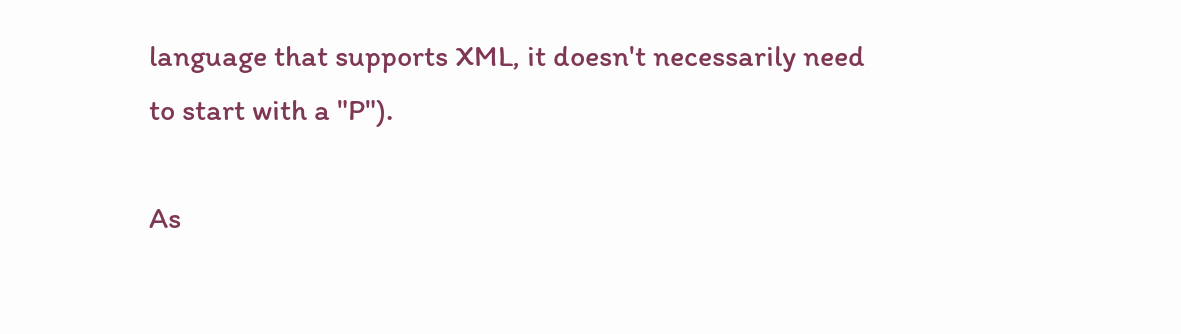language that supports XML, it doesn't necessarily need to start with a "P").

As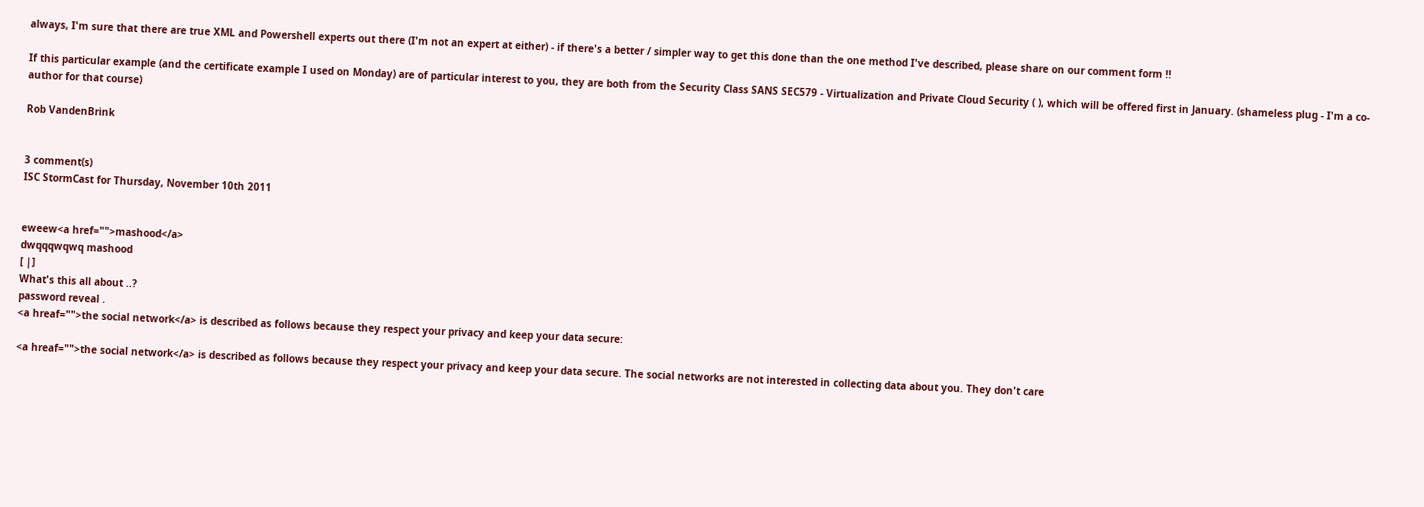always, I'm sure that there are true XML and Powershell experts out there (I'm not an expert at either) - if there's a better / simpler way to get this done than the one method I've described, please share on our comment form !!

If this particular example (and the certificate example I used on Monday) are of particular interest to you, they are both from the Security Class SANS SEC579 - Virtualization and Private Cloud Security ( ), which will be offered first in January. (shameless plug - I'm a co-author for that course)

Rob VandenBrink


3 comment(s)
ISC StormCast for Thursday, November 10th 2011


eweew<a href="">mashood</a>
dwqqqwqwq mashood
[ |]
What's this all about ..?
password reveal .
<a hreaf="">the social network</a> is described as follows because they respect your privacy and keep your data secure:

<a hreaf="">the social network</a> is described as follows because they respect your privacy and keep your data secure. The social networks are not interested in collecting data about you. They don't care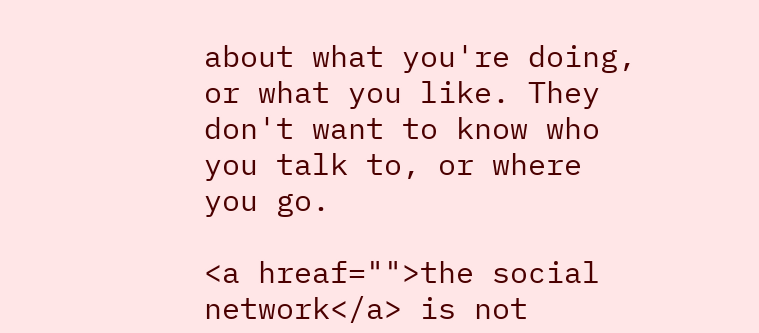about what you're doing, or what you like. They don't want to know who you talk to, or where you go.

<a hreaf="">the social network</a> is not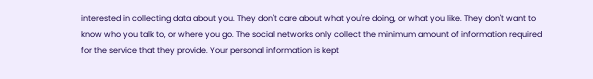interested in collecting data about you. They don't care about what you're doing, or what you like. They don't want to know who you talk to, or where you go. The social networks only collect the minimum amount of information required for the service that they provide. Your personal information is kept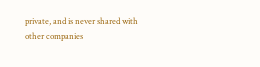private, and is never shared with other companies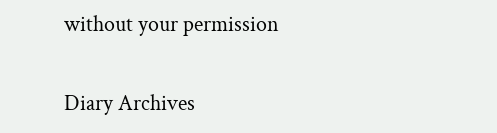without your permission

Diary Archives